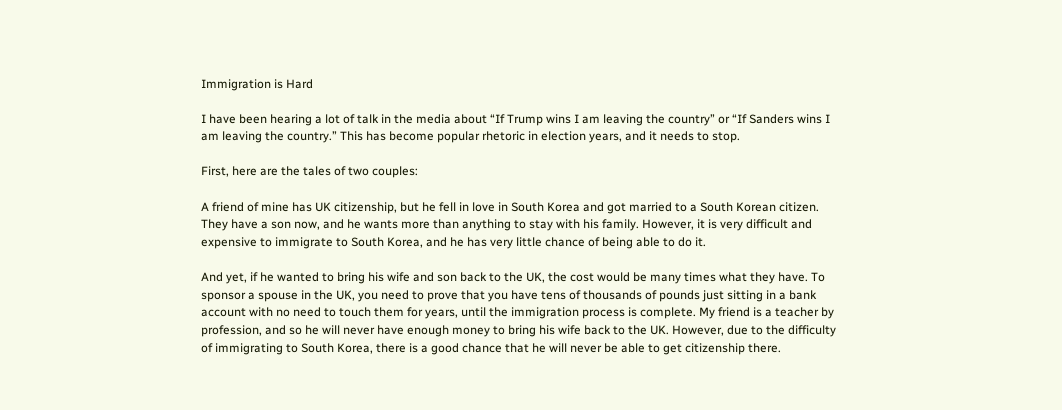Immigration is Hard

I have been hearing a lot of talk in the media about “If Trump wins I am leaving the country” or “If Sanders wins I am leaving the country.” This has become popular rhetoric in election years, and it needs to stop.

First, here are the tales of two couples:

A friend of mine has UK citizenship, but he fell in love in South Korea and got married to a South Korean citizen. They have a son now, and he wants more than anything to stay with his family. However, it is very difficult and expensive to immigrate to South Korea, and he has very little chance of being able to do it.

And yet, if he wanted to bring his wife and son back to the UK, the cost would be many times what they have. To sponsor a spouse in the UK, you need to prove that you have tens of thousands of pounds just sitting in a bank account with no need to touch them for years, until the immigration process is complete. My friend is a teacher by profession, and so he will never have enough money to bring his wife back to the UK. However, due to the difficulty of immigrating to South Korea, there is a good chance that he will never be able to get citizenship there.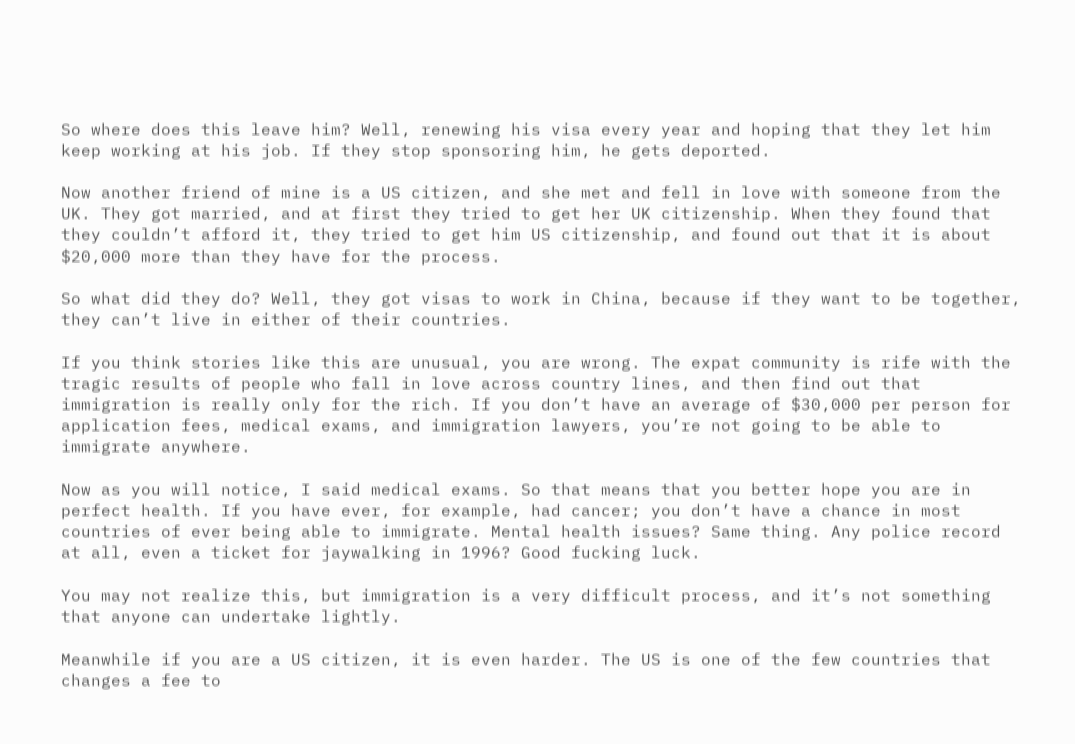So where does this leave him? Well, renewing his visa every year and hoping that they let him keep working at his job. If they stop sponsoring him, he gets deported.

Now another friend of mine is a US citizen, and she met and fell in love with someone from the UK. They got married, and at first they tried to get her UK citizenship. When they found that they couldn’t afford it, they tried to get him US citizenship, and found out that it is about $20,000 more than they have for the process.

So what did they do? Well, they got visas to work in China, because if they want to be together, they can’t live in either of their countries.

If you think stories like this are unusual, you are wrong. The expat community is rife with the tragic results of people who fall in love across country lines, and then find out that immigration is really only for the rich. If you don’t have an average of $30,000 per person for application fees, medical exams, and immigration lawyers, you’re not going to be able to immigrate anywhere.

Now as you will notice, I said medical exams. So that means that you better hope you are in perfect health. If you have ever, for example, had cancer; you don’t have a chance in most countries of ever being able to immigrate. Mental health issues? Same thing. Any police record at all, even a ticket for jaywalking in 1996? Good fucking luck.

You may not realize this, but immigration is a very difficult process, and it’s not something that anyone can undertake lightly.

Meanwhile if you are a US citizen, it is even harder. The US is one of the few countries that changes a fee to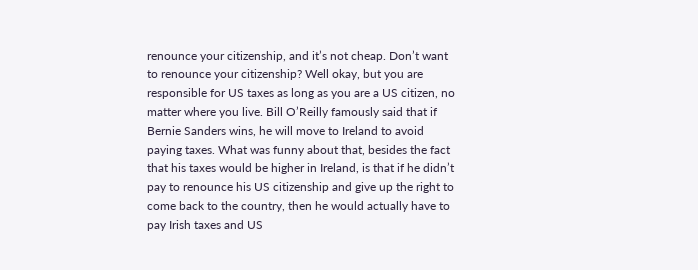renounce your citizenship, and it’s not cheap. Don’t want to renounce your citizenship? Well okay, but you are responsible for US taxes as long as you are a US citizen, no matter where you live. Bill O’Reilly famously said that if Bernie Sanders wins, he will move to Ireland to avoid paying taxes. What was funny about that, besides the fact that his taxes would be higher in Ireland, is that if he didn’t pay to renounce his US citizenship and give up the right to come back to the country, then he would actually have to pay Irish taxes and US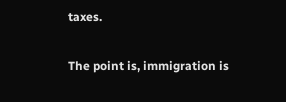taxes.

The point is, immigration is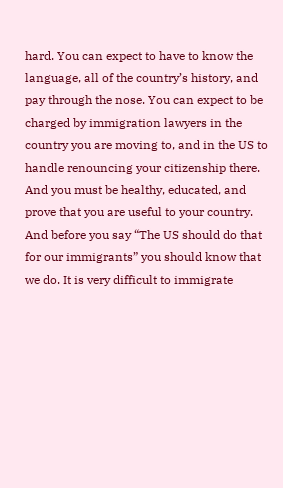hard. You can expect to have to know the language, all of the country’s history, and pay through the nose. You can expect to be charged by immigration lawyers in the country you are moving to, and in the US to handle renouncing your citizenship there. And you must be healthy, educated, and prove that you are useful to your country. And before you say “The US should do that for our immigrants” you should know that we do. It is very difficult to immigrate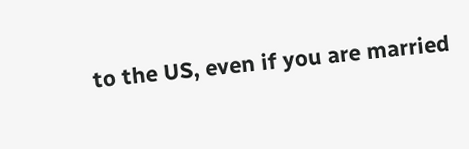to the US, even if you are married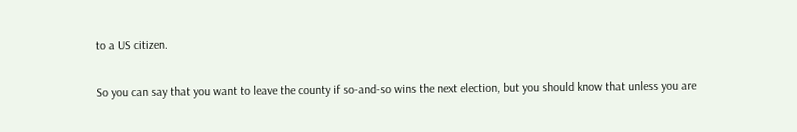to a US citizen.

So you can say that you want to leave the county if so-and-so wins the next election, but you should know that unless you are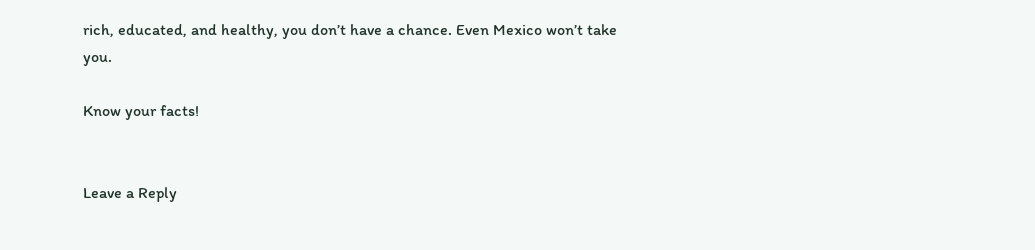rich, educated, and healthy, you don’t have a chance. Even Mexico won’t take you.

Know your facts!


Leave a Reply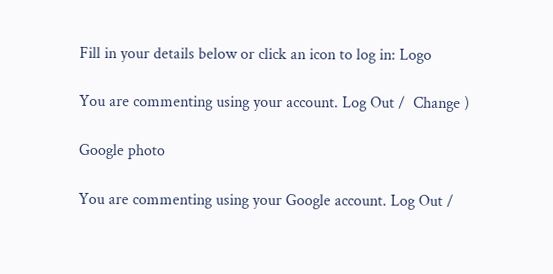Fill in your details below or click an icon to log in: Logo

You are commenting using your account. Log Out /  Change )

Google photo

You are commenting using your Google account. Log Out /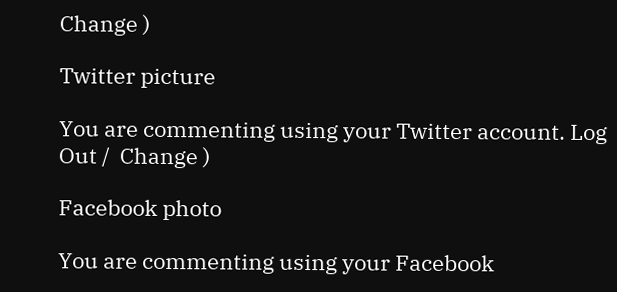Change )

Twitter picture

You are commenting using your Twitter account. Log Out /  Change )

Facebook photo

You are commenting using your Facebook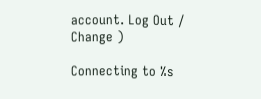account. Log Out /  Change )

Connecting to %s